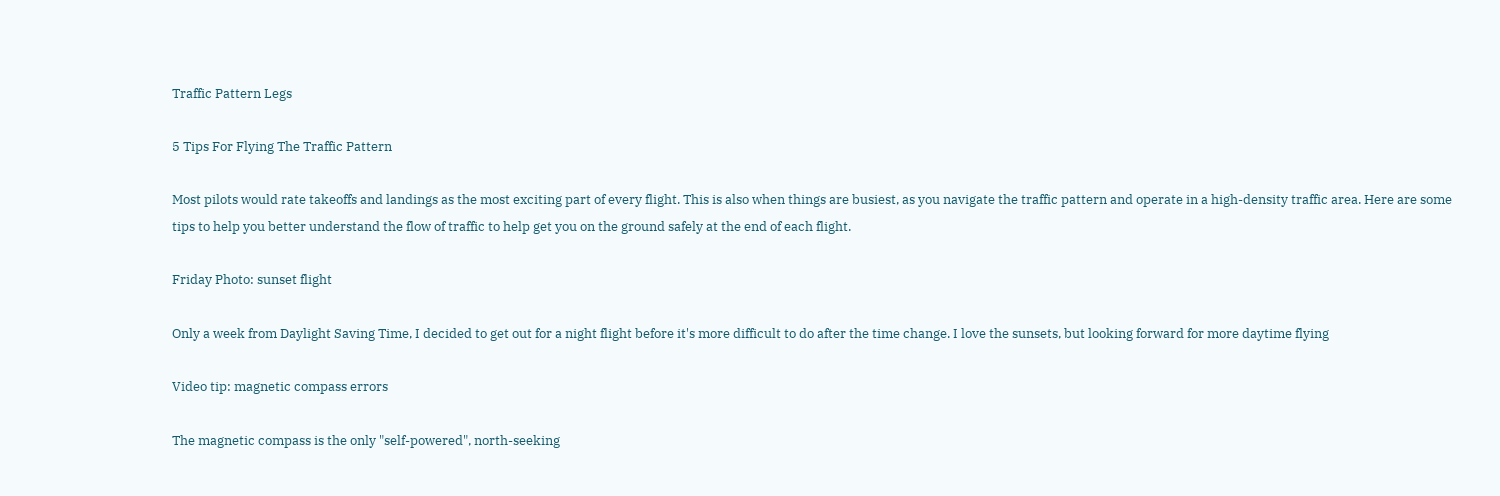Traffic Pattern Legs

5 Tips For Flying The Traffic Pattern

Most pilots would rate takeoffs and landings as the most exciting part of every flight. This is also when things are busiest, as you navigate the traffic pattern and operate in a high-density traffic area. Here are some tips to help you better understand the flow of traffic to help get you on the ground safely at the end of each flight.

Friday Photo: sunset flight

Only a week from Daylight Saving Time, I decided to get out for a night flight before it's more difficult to do after the time change. I love the sunsets, but looking forward for more daytime flying

Video tip: magnetic compass errors

The magnetic compass is the only "self-powered", north-seeking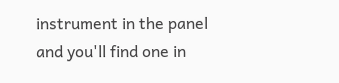instrument in the panel and you'll find one in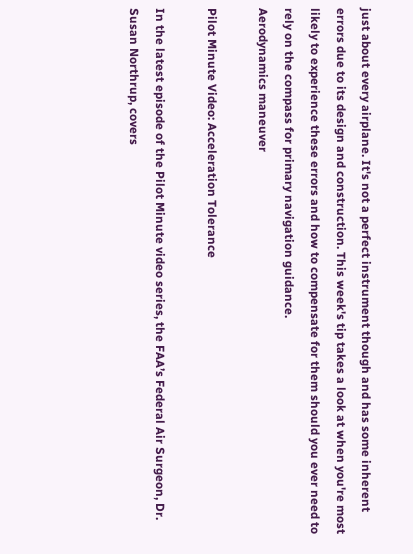just about every airplane. It's not a perfect instrument though and has some inherent errors due to its design and construction. This week's tip takes a look at when you're most likely to experience these errors and how to compensate for them should you ever need to rely on the compass for primary navigation guidance.
Aerodynamics maneuver

Pilot Minute Video: Acceleration Tolerance

In the latest episode of the Pilot Minute video series, the FAA’s Federal Air Surgeon, Dr. Susan Northrup, covers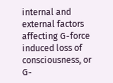internal and external factors affecting G-force induced loss of consciousness, or G-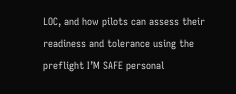LOC, and how pilots can assess their readiness and tolerance using the preflight I’M SAFE personal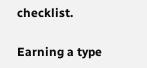checklist.

Earning a type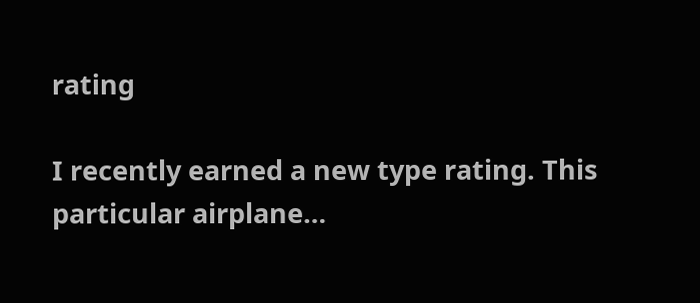rating

I recently earned a new type rating. This particular airplane…